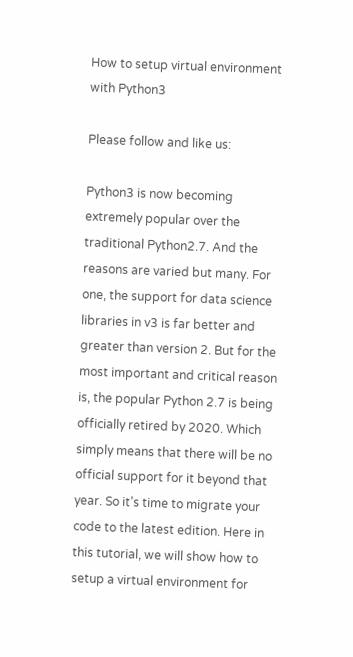How to setup virtual environment with Python3

Please follow and like us:

Python3 is now becoming extremely popular over the traditional Python2.7. And the reasons are varied but many. For one, the support for data science libraries in v3 is far better and greater than version 2. But for the most important and critical reason is, the popular Python 2.7 is being officially retired by 2020. Which simply means that there will be no official support for it beyond that year. So it’s time to migrate your code to the latest edition. Here in this tutorial, we will show how to setup a virtual environment for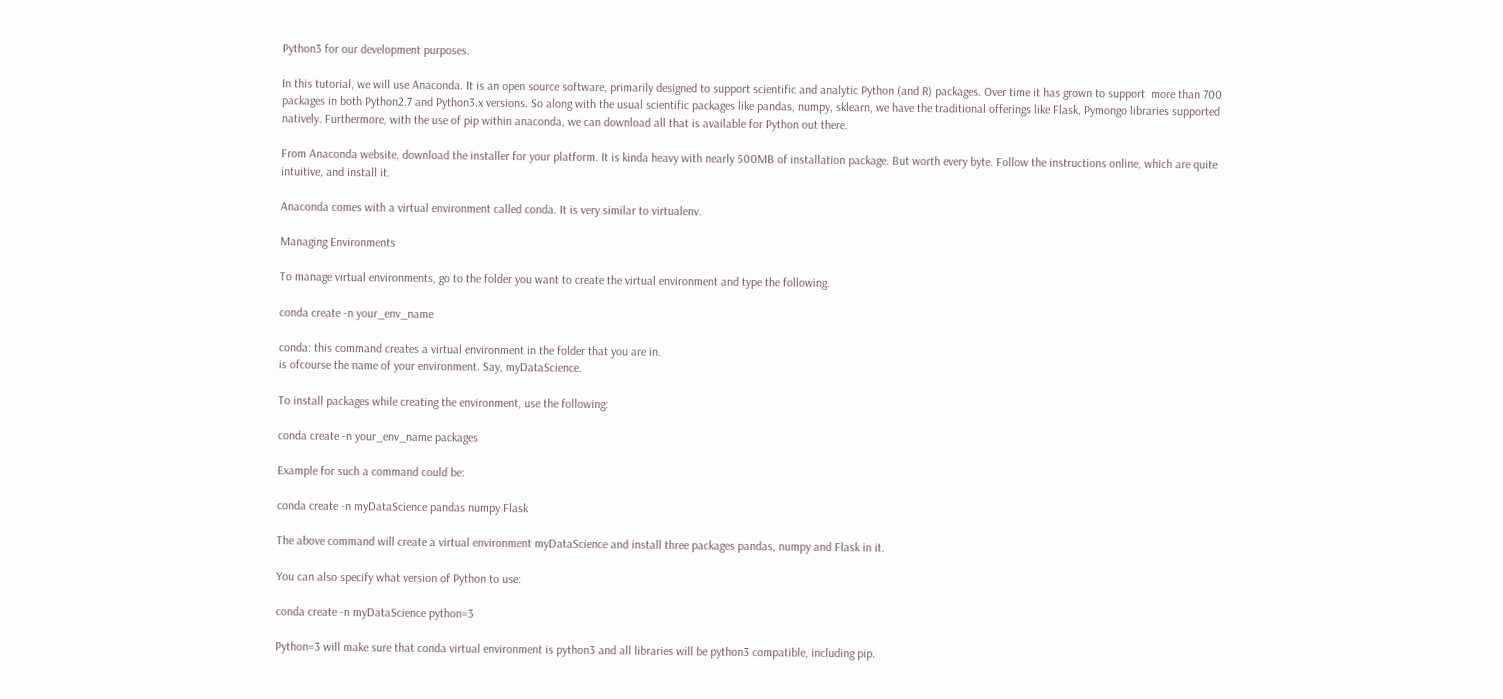Python3 for our development purposes.

In this tutorial, we will use Anaconda. It is an open source software, primarily designed to support scientific and analytic Python (and R) packages. Over time it has grown to support  more than 700 packages in both Python2.7 and Python3.x versions. So along with the usual scientific packages like pandas, numpy, sklearn, we have the traditional offerings like Flask, Pymongo libraries supported natively. Furthermore, with the use of pip within anaconda, we can download all that is available for Python out there.

From Anaconda website, download the installer for your platform. It is kinda heavy with nearly 500MB of installation package. But worth every byte. Follow the instructions online, which are quite intuitive, and install it.

Anaconda comes with a virtual environment called conda. It is very similar to virtualenv.

Managing Environments

To manage virtual environments, go to the folder you want to create the virtual environment and type the following.

conda create -n your_env_name

conda: this command creates a virtual environment in the folder that you are in.
is ofcourse the name of your environment. Say, myDataScience.

To install packages while creating the environment, use the following:

conda create -n your_env_name packages

Example for such a command could be:

conda create -n myDataScience pandas numpy Flask

The above command will create a virtual environment myDataScience and install three packages pandas, numpy and Flask in it.

You can also specify what version of Python to use:

conda create -n myDataScience python=3

Python=3 will make sure that conda virtual environment is python3 and all libraries will be python3 compatible, including pip.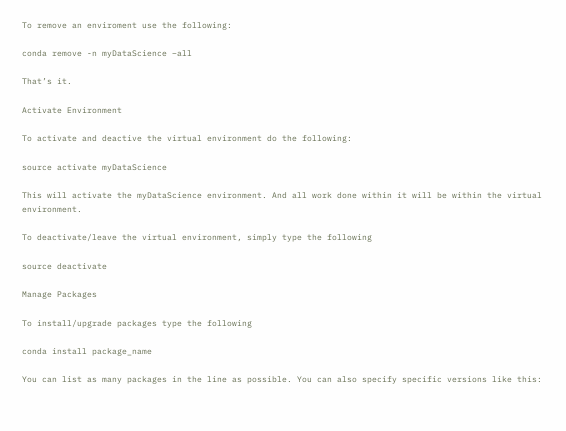To remove an enviroment use the following:

conda remove -n myDataScience –all

That’s it.

Activate Environment

To activate and deactive the virtual environment do the following:

source activate myDataScience

This will activate the myDataScience environment. And all work done within it will be within the virtual environment.

To deactivate/leave the virtual environment, simply type the following

source deactivate

Manage Packages

To install/upgrade packages type the following

conda install package_name

You can list as many packages in the line as possible. You can also specify specific versions like this: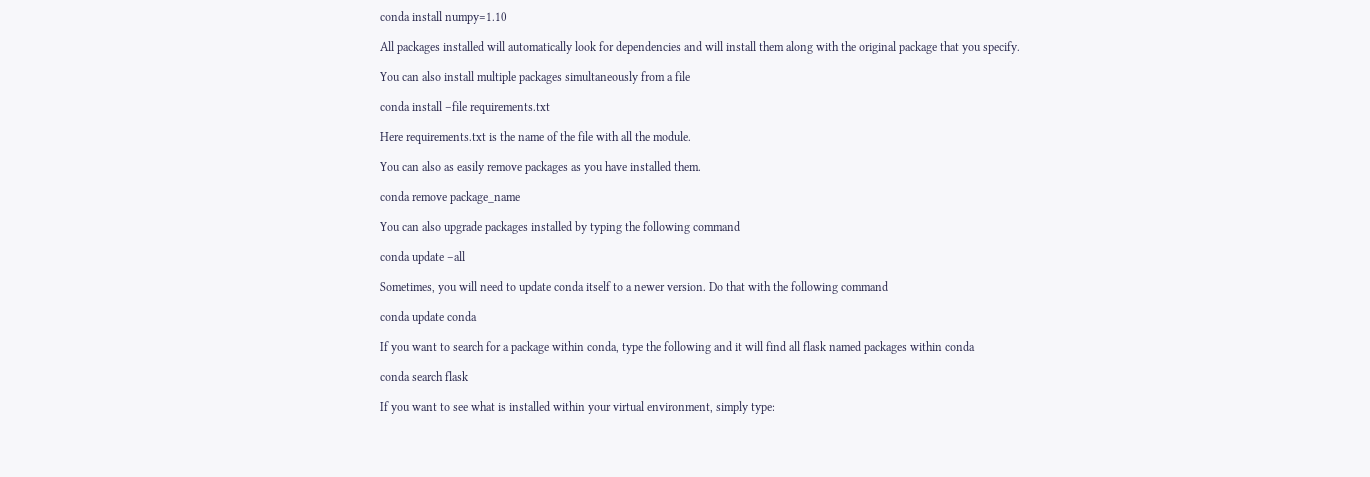conda install numpy=1.10

All packages installed will automatically look for dependencies and will install them along with the original package that you specify.

You can also install multiple packages simultaneously from a file

conda install –file requirements.txt

Here requirements.txt is the name of the file with all the module.

You can also as easily remove packages as you have installed them.

conda remove package_name

You can also upgrade packages installed by typing the following command

conda update –all

Sometimes, you will need to update conda itself to a newer version. Do that with the following command

conda update conda

If you want to search for a package within conda, type the following and it will find all flask named packages within conda

conda search flask

If you want to see what is installed within your virtual environment, simply type: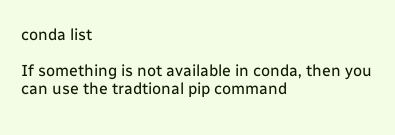conda list

If something is not available in conda, then you can use the tradtional pip command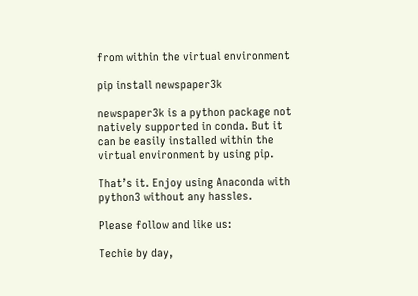from within the virtual environment

pip install newspaper3k

newspaper3k is a python package not natively supported in conda. But it can be easily installed within the virtual environment by using pip.

That’s it. Enjoy using Anaconda with python3 without any hassles.

Please follow and like us:

Techie by day,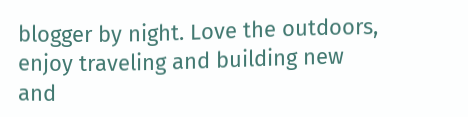blogger by night. Love the outdoors, enjoy traveling and building new and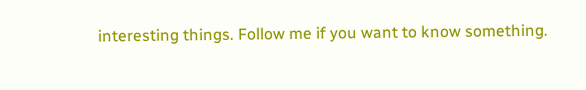interesting things. Follow me if you want to know something.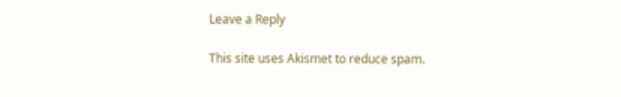Leave a Reply

This site uses Akismet to reduce spam.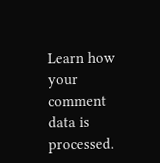Learn how your comment data is processed.